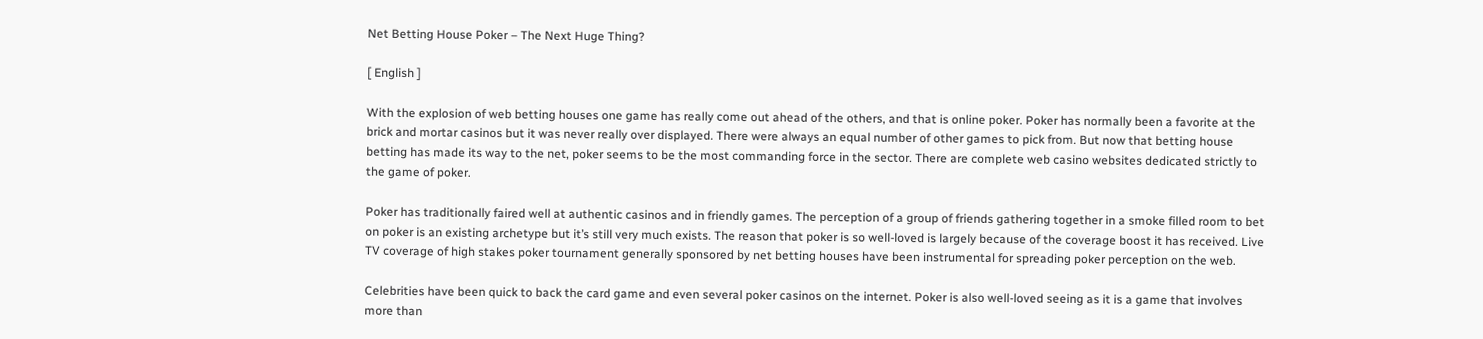Net Betting House Poker – The Next Huge Thing?

[ English ]

With the explosion of web betting houses one game has really come out ahead of the others, and that is online poker. Poker has normally been a favorite at the brick and mortar casinos but it was never really over displayed. There were always an equal number of other games to pick from. But now that betting house betting has made its way to the net, poker seems to be the most commanding force in the sector. There are complete web casino websites dedicated strictly to the game of poker.

Poker has traditionally faired well at authentic casinos and in friendly games. The perception of a group of friends gathering together in a smoke filled room to bet on poker is an existing archetype but it’s still very much exists. The reason that poker is so well-loved is largely because of the coverage boost it has received. Live TV coverage of high stakes poker tournament generally sponsored by net betting houses have been instrumental for spreading poker perception on the web.

Celebrities have been quick to back the card game and even several poker casinos on the internet. Poker is also well-loved seeing as it is a game that involves more than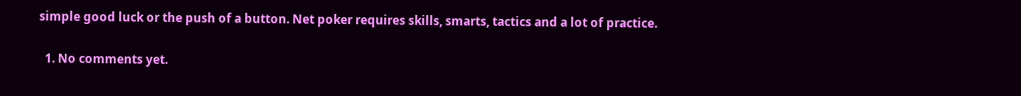simple good luck or the push of a button. Net poker requires skills, smarts, tactics and a lot of practice.

  1. No comments yet.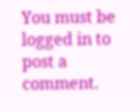You must be logged in to post a comment.